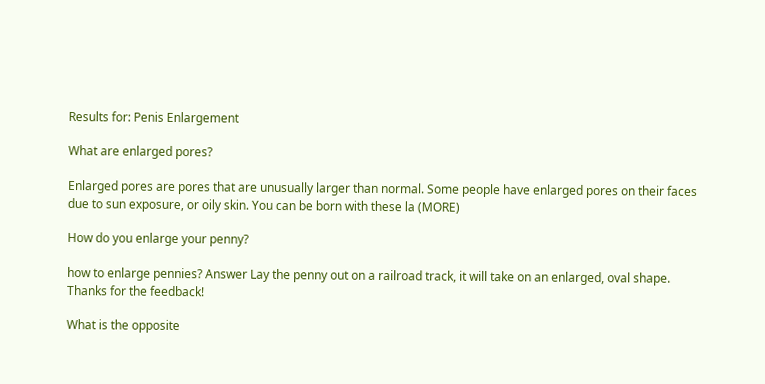Results for: Penis Enlargement

What are enlarged pores?

Enlarged pores are pores that are unusually larger than normal. Some people have enlarged pores on their faces due to sun exposure, or oily skin. You can be born with these la (MORE)

How do you enlarge your penny?

how to enlarge pennies? Answer Lay the penny out on a railroad track, it will take on an enlarged, oval shape.
Thanks for the feedback!

What is the opposite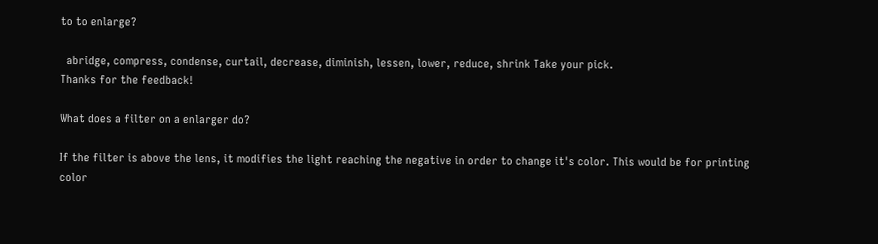to to enlarge?

  abridge, compress, condense, curtail, decrease, diminish, lessen, lower, reduce, shrink Take your pick.
Thanks for the feedback!

What does a filter on a enlarger do?

If the filter is above the lens, it modifies the light reaching the negative in order to change it's color. This would be for printing color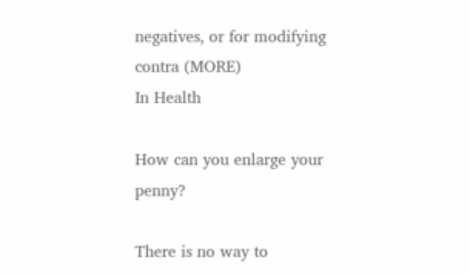negatives, or for modifying contra (MORE)
In Health

How can you enlarge your penny?

There is no way to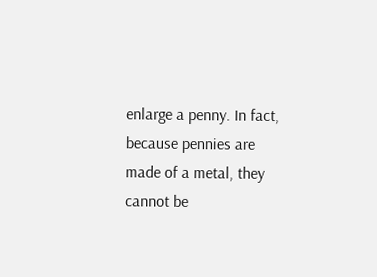enlarge a penny. In fact, because pennies are  made of a metal, they cannot be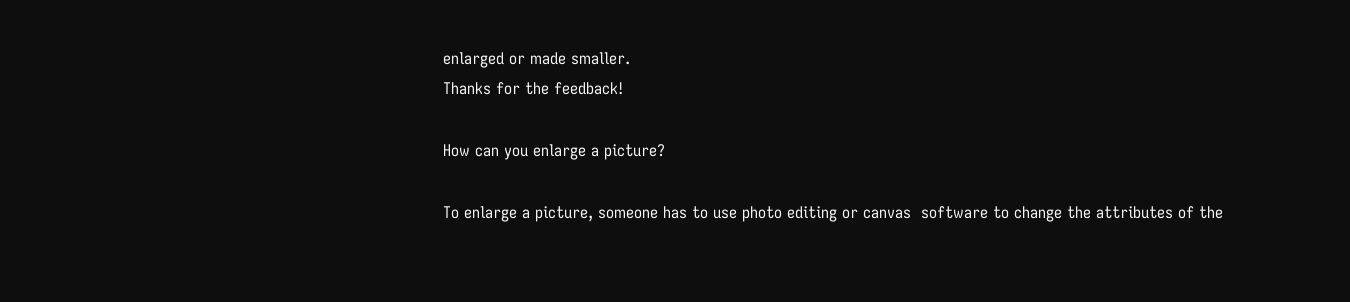enlarged or made smaller.
Thanks for the feedback!

How can you enlarge a picture?

To enlarge a picture, someone has to use photo editing or canvas  software to change the attributes of the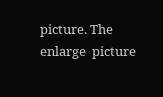picture. The enlarge  picture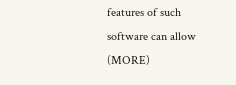features of such software can allow (MORE)